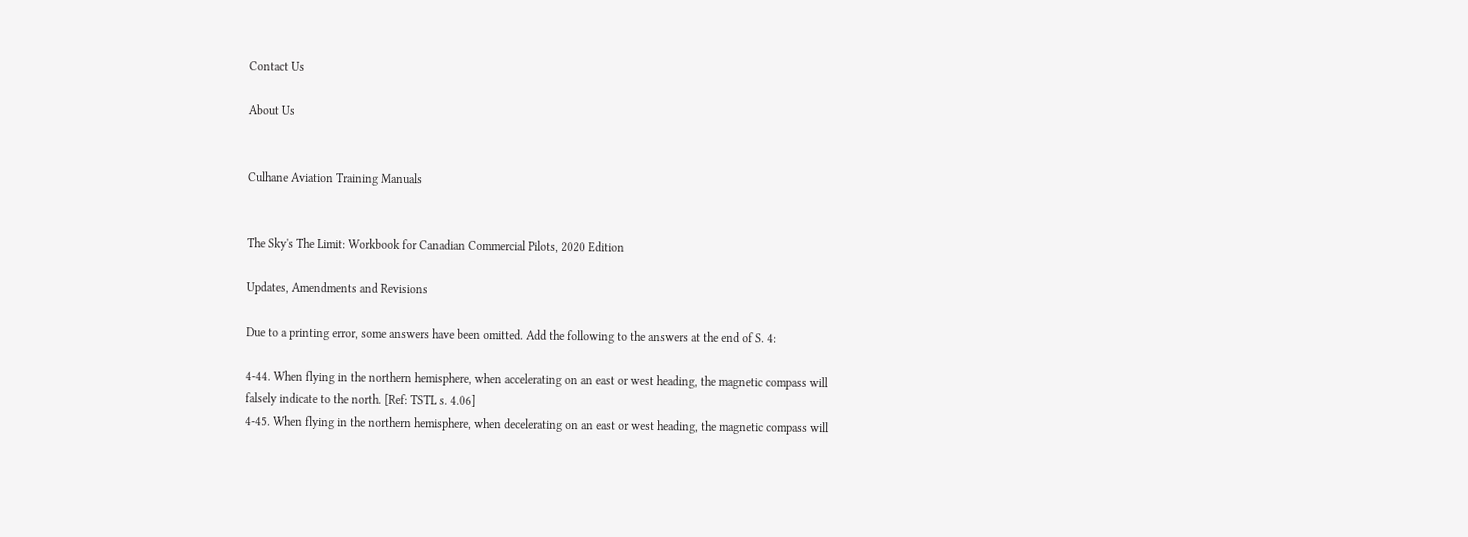Contact Us

About Us


Culhane Aviation Training Manuals


The Sky's The Limit: Workbook for Canadian Commercial Pilots, 2020 Edition

Updates, Amendments and Revisions

Due to a printing error, some answers have been omitted. Add the following to the answers at the end of S. 4:

4-44. When flying in the northern hemisphere, when accelerating on an east or west heading, the magnetic compass will falsely indicate to the north. [Ref: TSTL s. 4.06]
4-45. When flying in the northern hemisphere, when decelerating on an east or west heading, the magnetic compass will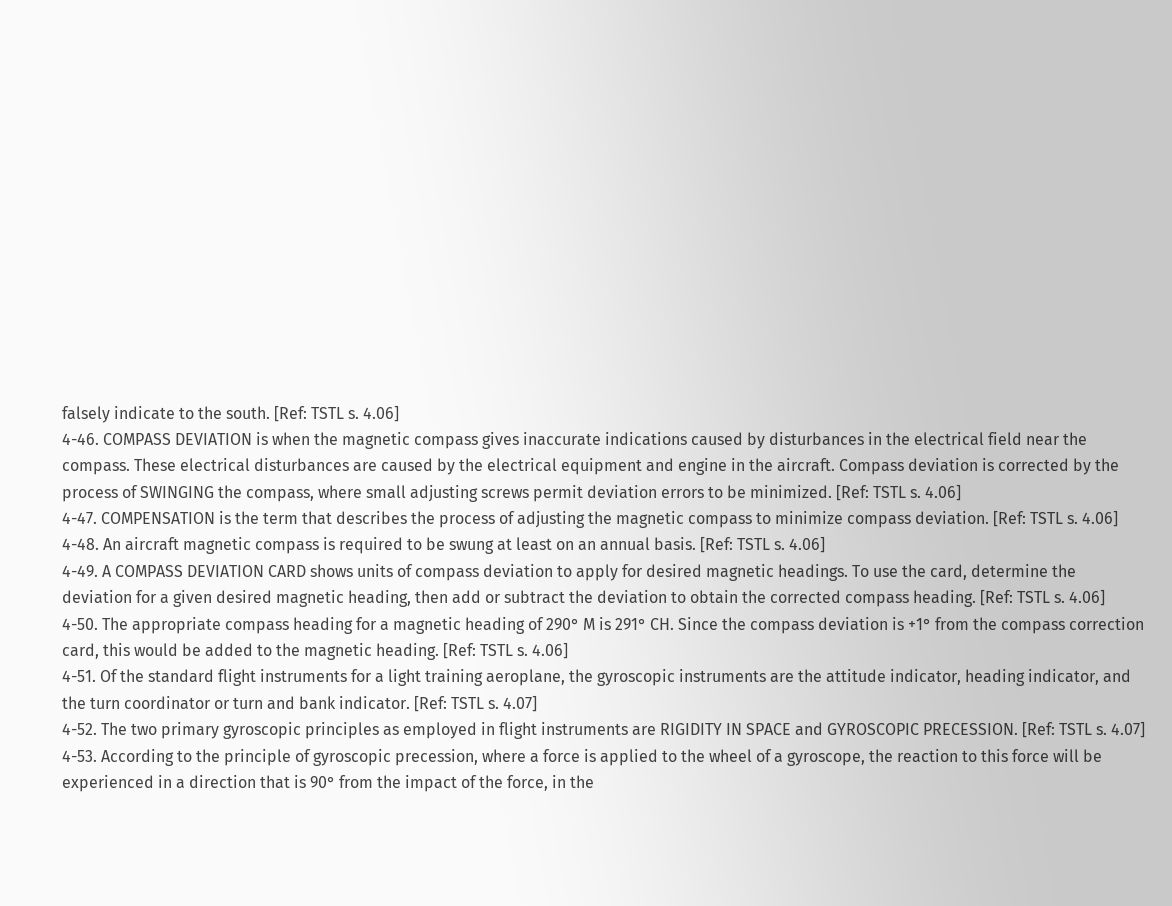falsely indicate to the south. [Ref: TSTL s. 4.06]
4-46. COMPASS DEVIATION is when the magnetic compass gives inaccurate indications caused by disturbances in the electrical field near the compass. These electrical disturbances are caused by the electrical equipment and engine in the aircraft. Compass deviation is corrected by the process of SWINGING the compass, where small adjusting screws permit deviation errors to be minimized. [Ref: TSTL s. 4.06]
4-47. COMPENSATION is the term that describes the process of adjusting the magnetic compass to minimize compass deviation. [Ref: TSTL s. 4.06]
4-48. An aircraft magnetic compass is required to be swung at least on an annual basis. [Ref: TSTL s. 4.06]
4-49. A COMPASS DEVIATION CARD shows units of compass deviation to apply for desired magnetic headings. To use the card, determine the deviation for a given desired magnetic heading, then add or subtract the deviation to obtain the corrected compass heading. [Ref: TSTL s. 4.06]
4-50. The appropriate compass heading for a magnetic heading of 290° M is 291° CH. Since the compass deviation is +1° from the compass correction card, this would be added to the magnetic heading. [Ref: TSTL s. 4.06]
4-51. Of the standard flight instruments for a light training aeroplane, the gyroscopic instruments are the attitude indicator, heading indicator, and the turn coordinator or turn and bank indicator. [Ref: TSTL s. 4.07]
4-52. The two primary gyroscopic principles as employed in flight instruments are RIGIDITY IN SPACE and GYROSCOPIC PRECESSION. [Ref: TSTL s. 4.07]
4-53. According to the principle of gyroscopic precession, where a force is applied to the wheel of a gyroscope, the reaction to this force will be experienced in a direction that is 90° from the impact of the force, in the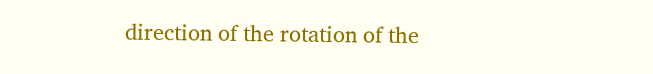direction of the rotation of the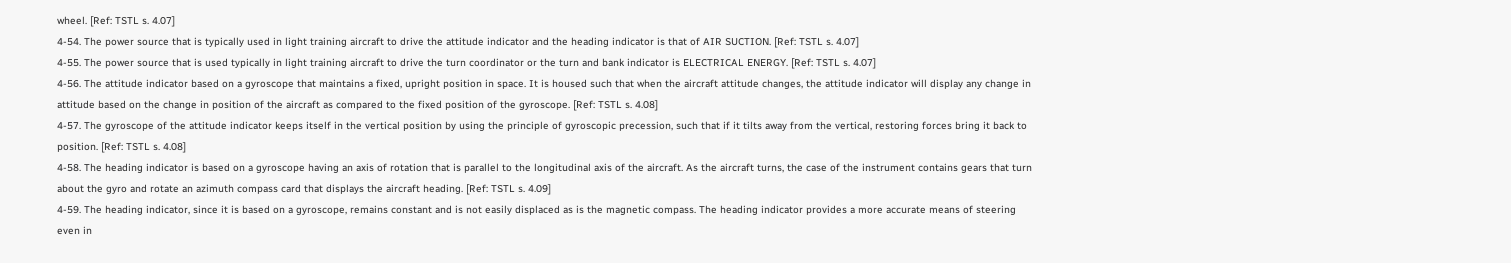wheel. [Ref: TSTL s. 4.07]
4-54. The power source that is typically used in light training aircraft to drive the attitude indicator and the heading indicator is that of AIR SUCTION. [Ref: TSTL s. 4.07]
4-55. The power source that is used typically in light training aircraft to drive the turn coordinator or the turn and bank indicator is ELECTRICAL ENERGY. [Ref: TSTL s. 4.07]
4-56. The attitude indicator based on a gyroscope that maintains a fixed, upright position in space. It is housed such that when the aircraft attitude changes, the attitude indicator will display any change in attitude based on the change in position of the aircraft as compared to the fixed position of the gyroscope. [Ref: TSTL s. 4.08]
4-57. The gyroscope of the attitude indicator keeps itself in the vertical position by using the principle of gyroscopic precession, such that if it tilts away from the vertical, restoring forces bring it back to position. [Ref: TSTL s. 4.08]
4-58. The heading indicator is based on a gyroscope having an axis of rotation that is parallel to the longitudinal axis of the aircraft. As the aircraft turns, the case of the instrument contains gears that turn about the gyro and rotate an azimuth compass card that displays the aircraft heading. [Ref: TSTL s. 4.09]
4-59. The heading indicator, since it is based on a gyroscope, remains constant and is not easily displaced as is the magnetic compass. The heading indicator provides a more accurate means of steering even in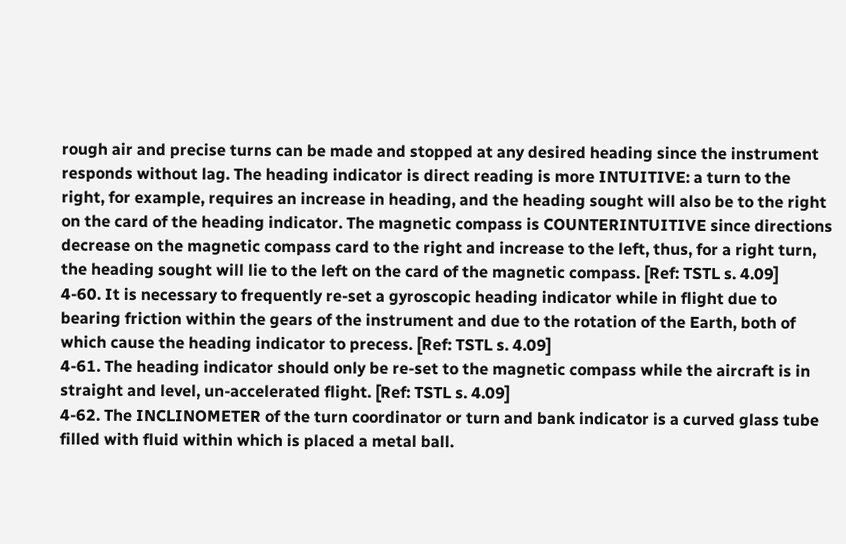rough air and precise turns can be made and stopped at any desired heading since the instrument responds without lag. The heading indicator is direct reading is more INTUITIVE: a turn to the right, for example, requires an increase in heading, and the heading sought will also be to the right on the card of the heading indicator. The magnetic compass is COUNTERINTUITIVE since directions decrease on the magnetic compass card to the right and increase to the left, thus, for a right turn, the heading sought will lie to the left on the card of the magnetic compass. [Ref: TSTL s. 4.09]
4-60. It is necessary to frequently re-set a gyroscopic heading indicator while in flight due to bearing friction within the gears of the instrument and due to the rotation of the Earth, both of which cause the heading indicator to precess. [Ref: TSTL s. 4.09]
4-61. The heading indicator should only be re-set to the magnetic compass while the aircraft is in straight and level, un-accelerated flight. [Ref: TSTL s. 4.09]
4-62. The INCLINOMETER of the turn coordinator or turn and bank indicator is a curved glass tube filled with fluid within which is placed a metal ball.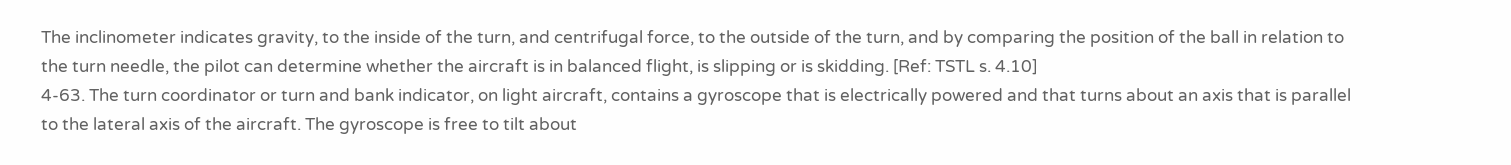The inclinometer indicates gravity, to the inside of the turn, and centrifugal force, to the outside of the turn, and by comparing the position of the ball in relation to the turn needle, the pilot can determine whether the aircraft is in balanced flight, is slipping or is skidding. [Ref: TSTL s. 4.10]
4-63. The turn coordinator or turn and bank indicator, on light aircraft, contains a gyroscope that is electrically powered and that turns about an axis that is parallel to the lateral axis of the aircraft. The gyroscope is free to tilt about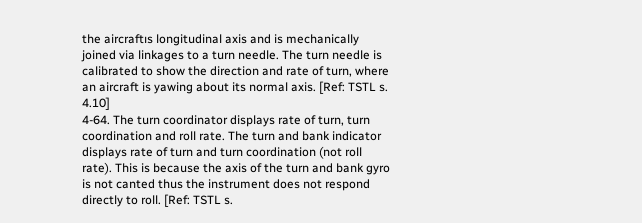the aircraftıs longitudinal axis and is mechanically joined via linkages to a turn needle. The turn needle is calibrated to show the direction and rate of turn, where an aircraft is yawing about its normal axis. [Ref: TSTL s. 4.10]
4-64. The turn coordinator displays rate of turn, turn coordination and roll rate. The turn and bank indicator displays rate of turn and turn coordination (not roll rate). This is because the axis of the turn and bank gyro is not canted thus the instrument does not respond directly to roll. [Ref: TSTL s.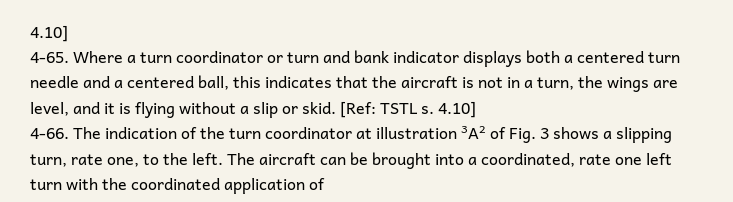4.10]
4-65. Where a turn coordinator or turn and bank indicator displays both a centered turn needle and a centered ball, this indicates that the aircraft is not in a turn, the wings are level, and it is flying without a slip or skid. [Ref: TSTL s. 4.10]
4-66. The indication of the turn coordinator at illustration ³A² of Fig. 3 shows a slipping turn, rate one, to the left. The aircraft can be brought into a coordinated, rate one left turn with the coordinated application of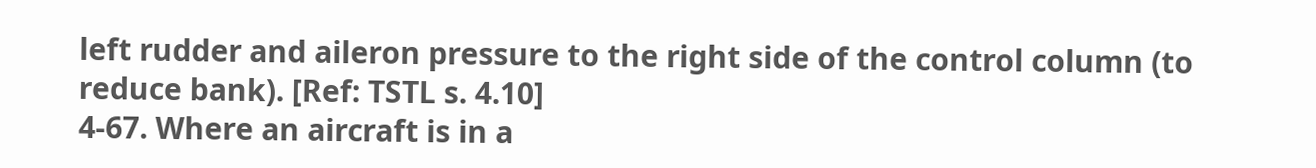left rudder and aileron pressure to the right side of the control column (to reduce bank). [Ref: TSTL s. 4.10]
4-67. Where an aircraft is in a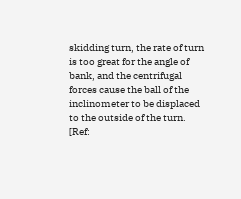skidding turn, the rate of turn is too great for the angle of bank, and the centrifugal forces cause the ball of the inclinometer to be displaced to the outside of the turn. [Ref: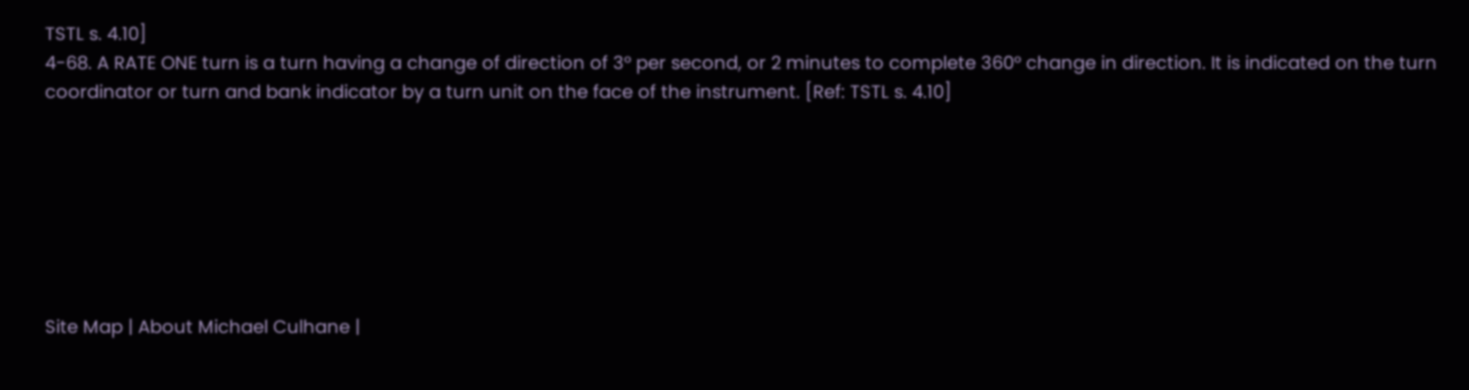TSTL s. 4.10]
4-68. A RATE ONE turn is a turn having a change of direction of 3° per second, or 2 minutes to complete 360° change in direction. It is indicated on the turn coordinator or turn and bank indicator by a turn unit on the face of the instrument. [Ref: TSTL s. 4.10]







Site Map | About Michael Culhane |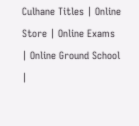Culhane Titles | Online Store | Online Exams | Online Ground School |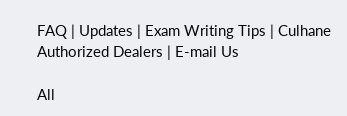FAQ | Updates | Exam Writing Tips | Culhane Authorized Dealers | E-mail Us

All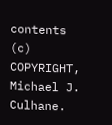contents (c) COPYRIGHT, Michael J. Culhane.